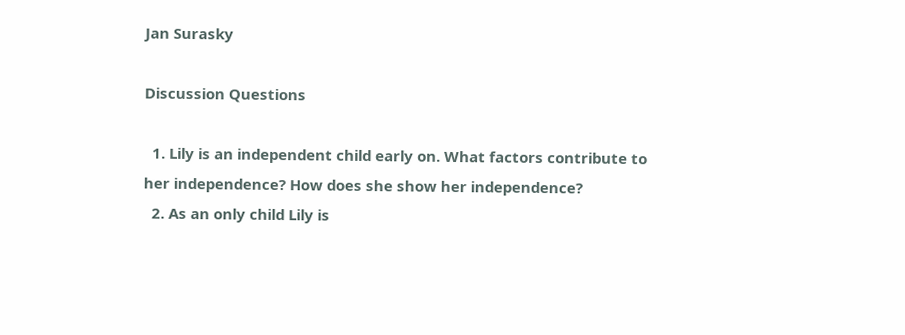Jan Surasky

Discussion Questions

  1. Lily is an independent child early on. What factors contribute to her independence? How does she show her independence?
  2. As an only child Lily is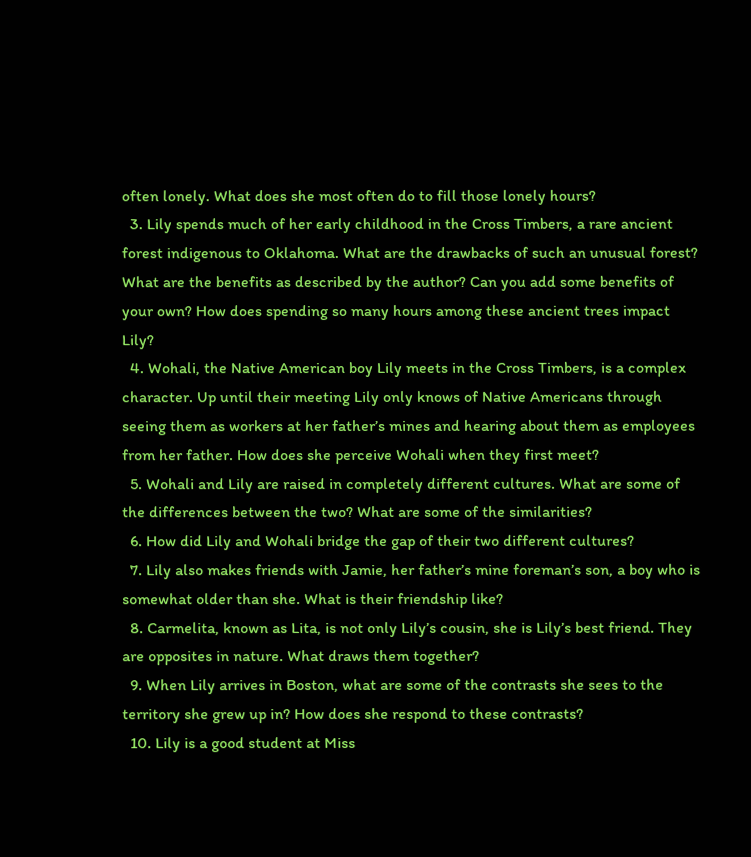often lonely. What does she most often do to fill those lonely hours?
  3. Lily spends much of her early childhood in the Cross Timbers, a rare ancient forest indigenous to Oklahoma. What are the drawbacks of such an unusual forest? What are the benefits as described by the author? Can you add some benefits of your own? How does spending so many hours among these ancient trees impact Lily?
  4. Wohali, the Native American boy Lily meets in the Cross Timbers, is a complex character. Up until their meeting Lily only knows of Native Americans through seeing them as workers at her father’s mines and hearing about them as employees from her father. How does she perceive Wohali when they first meet?
  5. Wohali and Lily are raised in completely different cultures. What are some of the differences between the two? What are some of the similarities?
  6. How did Lily and Wohali bridge the gap of their two different cultures?
  7. Lily also makes friends with Jamie, her father’s mine foreman’s son, a boy who is somewhat older than she. What is their friendship like?
  8. Carmelita, known as Lita, is not only Lily’s cousin, she is Lily’s best friend. They are opposites in nature. What draws them together?
  9. When Lily arrives in Boston, what are some of the contrasts she sees to the territory she grew up in? How does she respond to these contrasts?
  10. Lily is a good student at Miss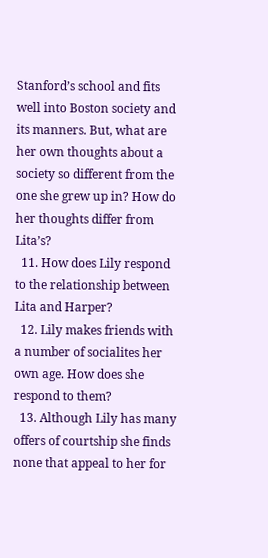Stanford’s school and fits well into Boston society and its manners. But, what are her own thoughts about a society so different from the one she grew up in? How do her thoughts differ from Lita’s?
  11. How does Lily respond to the relationship between Lita and Harper?
  12. Lily makes friends with a number of socialites her own age. How does she respond to them?
  13. Although Lily has many offers of courtship she finds none that appeal to her for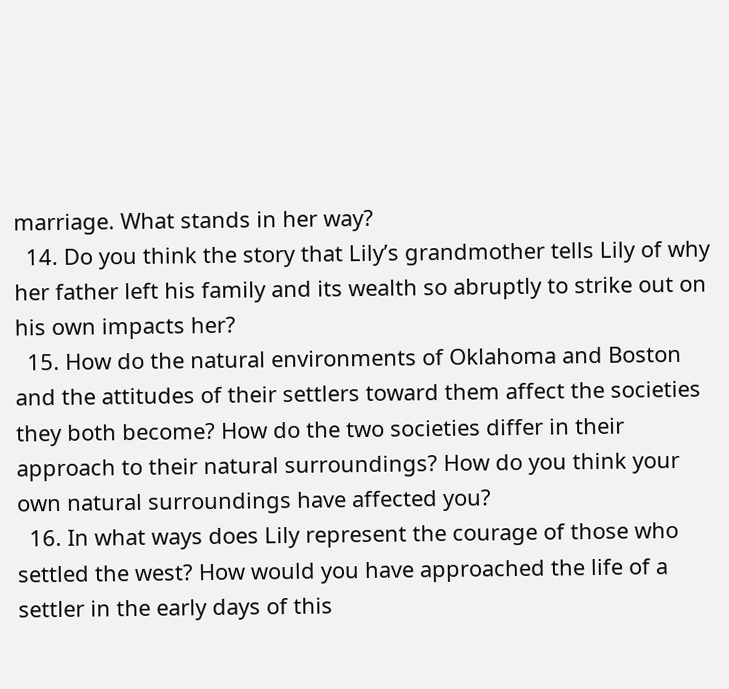marriage. What stands in her way?
  14. Do you think the story that Lily’s grandmother tells Lily of why her father left his family and its wealth so abruptly to strike out on his own impacts her?
  15. How do the natural environments of Oklahoma and Boston and the attitudes of their settlers toward them affect the societies they both become? How do the two societies differ in their approach to their natural surroundings? How do you think your own natural surroundings have affected you?
  16. In what ways does Lily represent the courage of those who settled the west? How would you have approached the life of a settler in the early days of this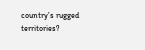country’s rugged territories?